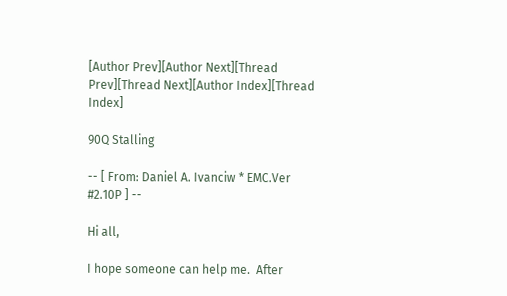[Author Prev][Author Next][Thread Prev][Thread Next][Author Index][Thread Index]

90Q Stalling

-- [ From: Daniel A. Ivanciw * EMC.Ver #2.10P ] --

Hi all,

I hope someone can help me.  After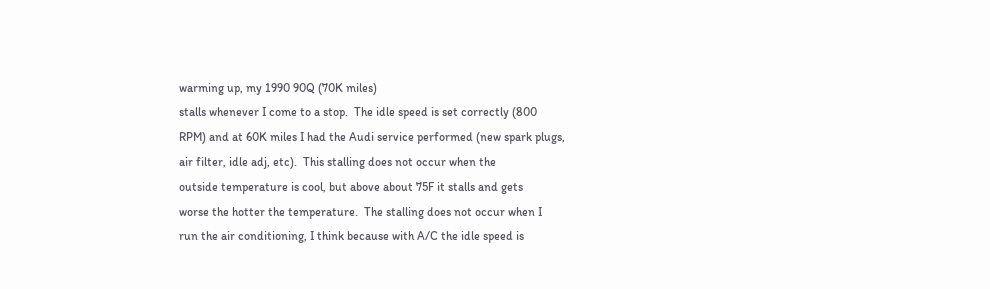warming up, my 1990 90Q (70K miles)
stalls whenever I come to a stop.  The idle speed is set correctly (800
RPM) and at 60K miles I had the Audi service performed (new spark plugs,
air filter, idle adj, etc).  This stalling does not occur when the
outside temperature is cool, but above about 75F it stalls and gets
worse the hotter the temperature.  The stalling does not occur when I
run the air conditioning, I think because with A/C the idle speed is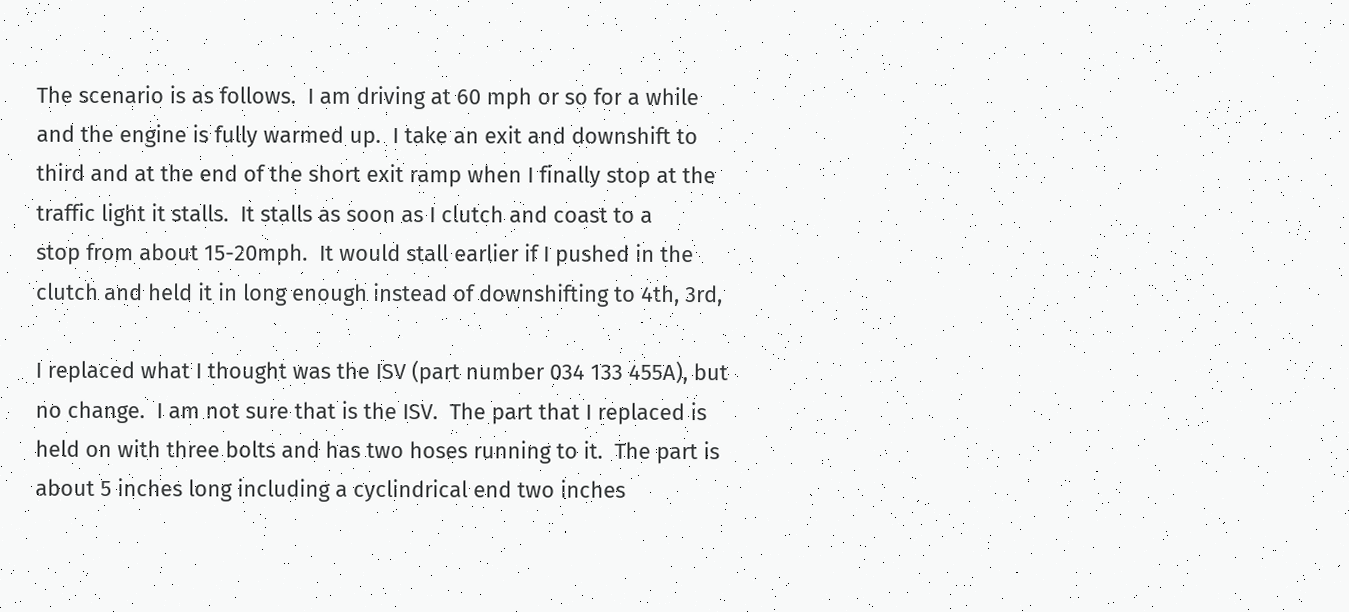The scenario is as follows.  I am driving at 60 mph or so for a while
and the engine is fully warmed up.  I take an exit and downshift to
third and at the end of the short exit ramp when I finally stop at the
traffic light it stalls.  It stalls as soon as I clutch and coast to a
stop from about 15-20mph.  It would stall earlier if I pushed in the
clutch and held it in long enough instead of downshifting to 4th, 3rd,

I replaced what I thought was the ISV (part number 034 133 455A), but
no change.  I am not sure that is the ISV.  The part that I replaced is
held on with three bolts and has two hoses running to it.  The part is
about 5 inches long including a cyclindrical end two inches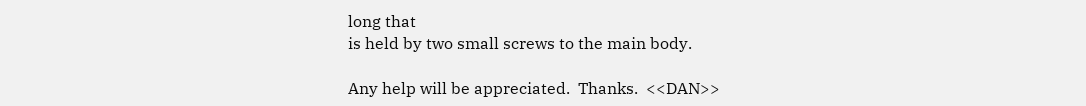long that
is held by two small screws to the main body.

Any help will be appreciated.  Thanks.  <<DAN>>